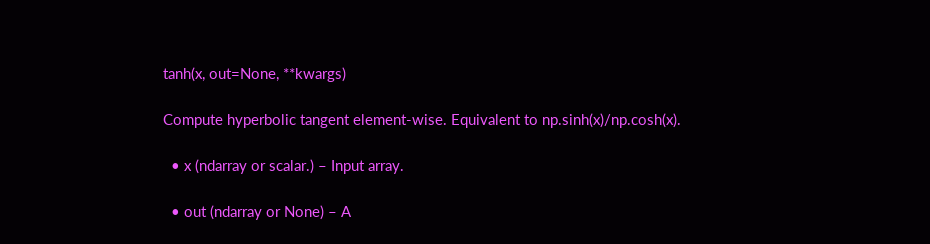tanh(x, out=None, **kwargs)

Compute hyperbolic tangent element-wise. Equivalent to np.sinh(x)/np.cosh(x).

  • x (ndarray or scalar.) – Input array.

  • out (ndarray or None) – A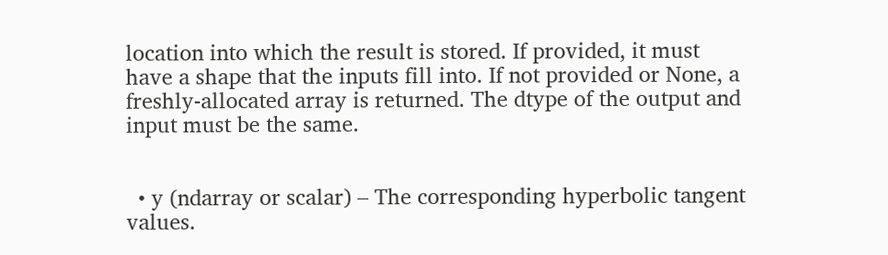location into which the result is stored. If provided, it must have a shape that the inputs fill into. If not provided or None, a freshly-allocated array is returned. The dtype of the output and input must be the same.


  • y (ndarray or scalar) – The corresponding hyperbolic tangent values.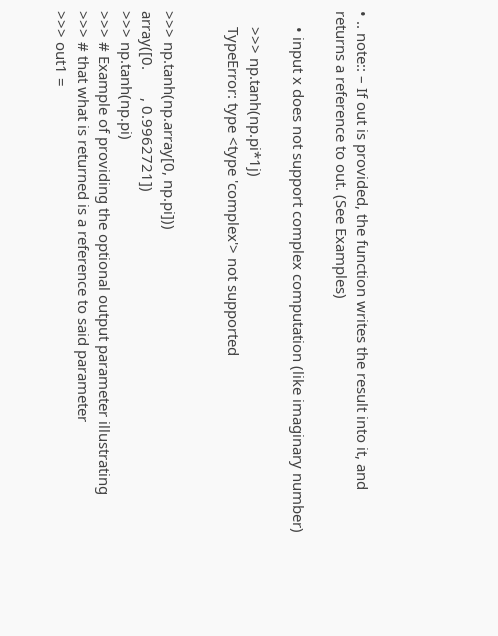• .. note:: – If out is provided, the function writes the result into it, and returns a reference to out. (See Examples)

    • input x does not support complex computation (like imaginary number)

    >>> np.tanh(np.pi*1j)
    TypeError: type <type 'complex'> not supported


>>> np.tanh(np.array[0, np.pi]))
array([0.       , 0.9962721])
>>> np.tanh(np.pi)
>>> # Example of providing the optional output parameter illustrating
>>> # that what is returned is a reference to said parameter
>>> out1 =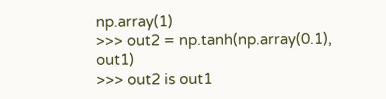np.array(1)
>>> out2 = np.tanh(np.array(0.1), out1)
>>> out2 is out1